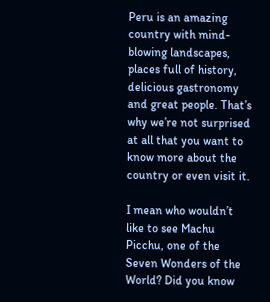Peru is an amazing country with mind-blowing landscapes, places full of history, delicious gastronomy and great people. That’s why we’re not surprised at all that you want to know more about the country or even visit it.

I mean who wouldn’t like to see Machu Picchu, one of the Seven Wonders of the World? Did you know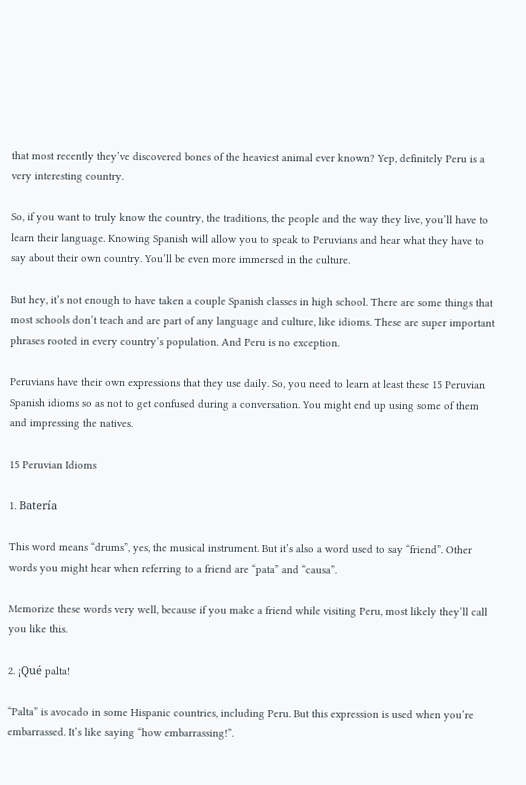that most recently they’ve discovered bones of the heaviest animal ever known? Yep, definitely Peru is a very interesting country.

So, if you want to truly know the country, the traditions, the people and the way they live, you’ll have to learn their language. Knowing Spanish will allow you to speak to Peruvians and hear what they have to say about their own country. You’ll be even more immersed in the culture.

But hey, it’s not enough to have taken a couple Spanish classes in high school. There are some things that most schools don’t teach and are part of any language and culture, like idioms. These are super important phrases rooted in every country’s population. And Peru is no exception.

Peruvians have their own expressions that they use daily. So, you need to learn at least these 15 Peruvian Spanish idioms so as not to get confused during a conversation. You might end up using some of them and impressing the natives.

15 Peruvian Idioms

1. Batería

This word means “drums”, yes, the musical instrument. But it’s also a word used to say “friend”. Other words you might hear when referring to a friend are “pata” and “causa”.

Memorize these words very well, because if you make a friend while visiting Peru, most likely they’ll call you like this.

2. ¡Qué palta!

“Palta” is avocado in some Hispanic countries, including Peru. But this expression is used when you’re embarrassed. It’s like saying “how embarrassing!”.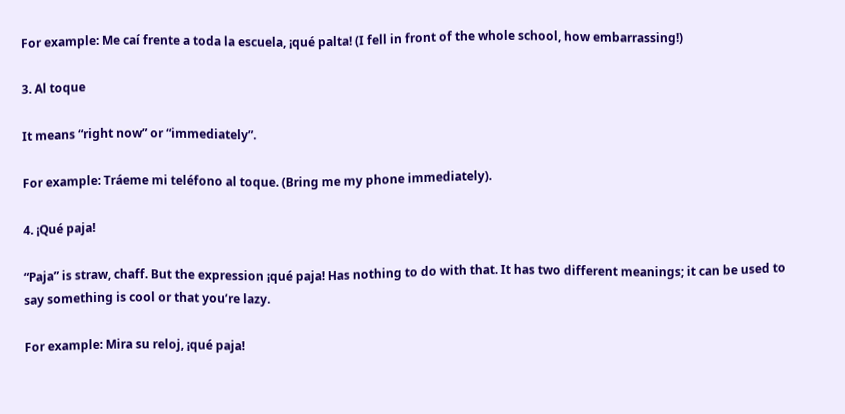For example: Me caí frente a toda la escuela, ¡qué palta! (I fell in front of the whole school, how embarrassing!)

3. Al toque

It means “right now” or “immediately”.

For example: Tráeme mi teléfono al toque. (Bring me my phone immediately).

4. ¡Qué paja!

“Paja” is straw, chaff. But the expression ¡qué paja! Has nothing to do with that. It has two different meanings; it can be used to say something is cool or that you’re lazy.

For example: Mira su reloj, ¡qué paja!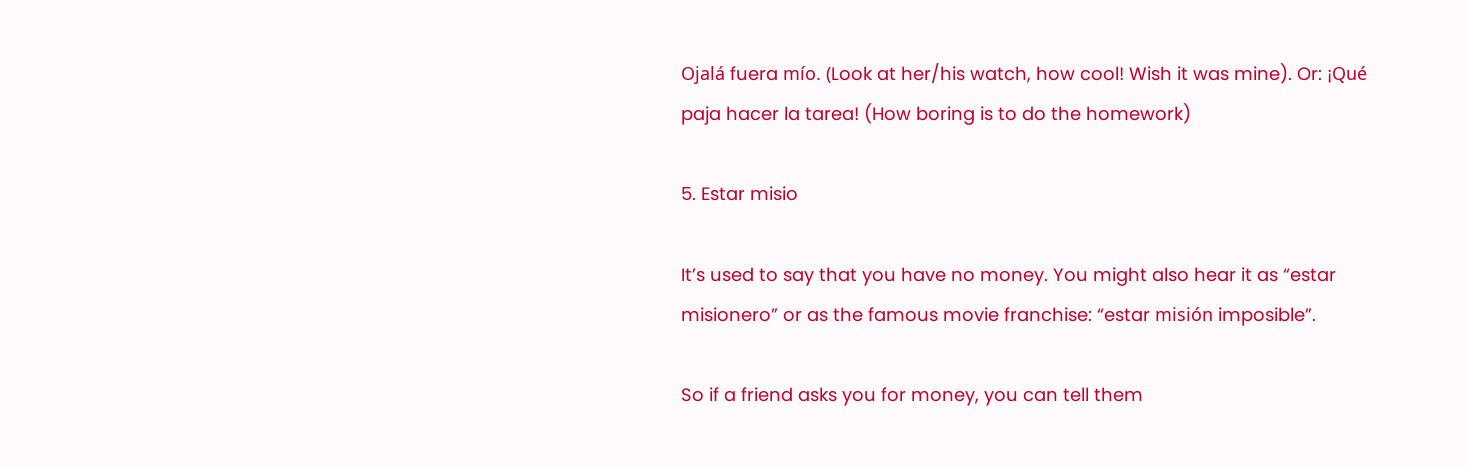Ojalá fuera mío. (Look at her/his watch, how cool! Wish it was mine). Or: ¡Qué paja hacer la tarea! (How boring is to do the homework)

5. Estar misio

It’s used to say that you have no money. You might also hear it as “estar misionero” or as the famous movie franchise: “estar misión imposible”.

So if a friend asks you for money, you can tell them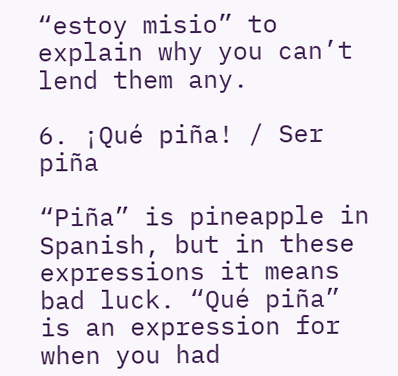“estoy misio” to explain why you can’t lend them any.

6. ¡Qué piña! / Ser piña

“Piña” is pineapple in Spanish, but in these expressions it means bad luck. “Qué piña” is an expression for when you had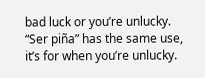bad luck or you’re unlucky. “Ser piña” has the same use, it’s for when you’re unlucky.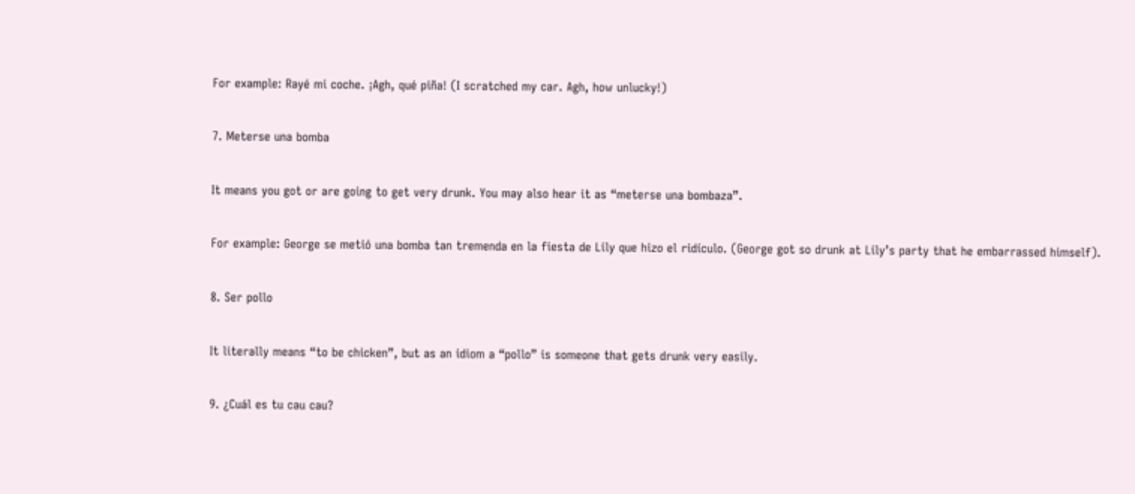For example: Rayé mi coche. ¡Agh, qué piña! (I scratched my car. Agh, how unlucky!)

7. Meterse una bomba

It means you got or are going to get very drunk. You may also hear it as “meterse una bombaza”.

For example: George se metió una bomba tan tremenda en la fiesta de Lily que hizo el ridículo. (George got so drunk at Lily’s party that he embarrassed himself).

8. Ser pollo

It literally means “to be chicken”, but as an idiom a “pollo” is someone that gets drunk very easily.

9. ¿Cuál es tu cau cau?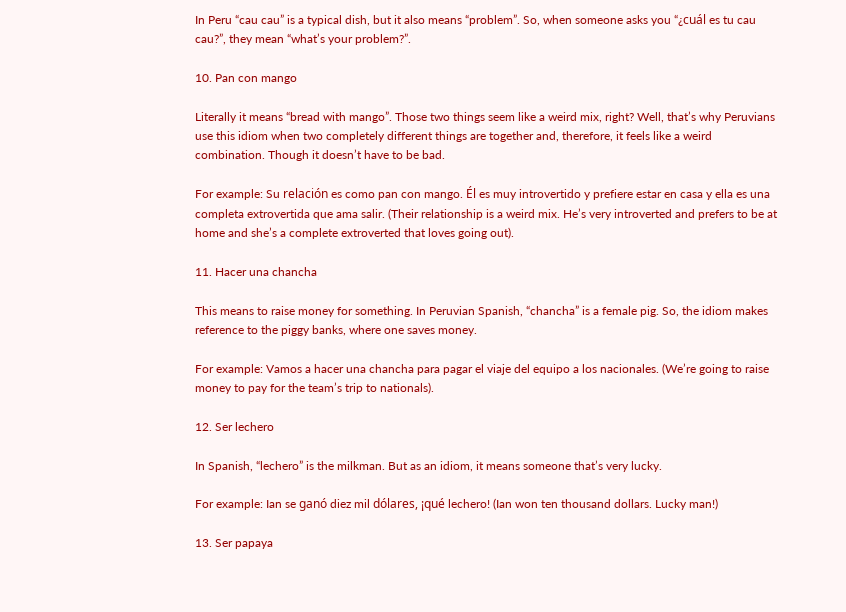In Peru “cau cau” is a typical dish, but it also means “problem”. So, when someone asks you “¿cuál es tu cau cau?”, they mean “what’s your problem?”.

10. Pan con mango

Literally it means “bread with mango”. Those two things seem like a weird mix, right? Well, that’s why Peruvians use this idiom when two completely different things are together and, therefore, it feels like a weird combination. Though it doesn’t have to be bad.

For example: Su relación es como pan con mango. Él es muy introvertido y prefiere estar en casa y ella es una completa extrovertida que ama salir. (Their relationship is a weird mix. He’s very introverted and prefers to be at home and she’s a complete extroverted that loves going out).

11. Hacer una chancha

This means to raise money for something. In Peruvian Spanish, “chancha” is a female pig. So, the idiom makes reference to the piggy banks, where one saves money.

For example: Vamos a hacer una chancha para pagar el viaje del equipo a los nacionales. (We’re going to raise money to pay for the team’s trip to nationals).

12. Ser lechero

In Spanish, “lechero” is the milkman. But as an idiom, it means someone that’s very lucky.

For example: Ian se ganó diez mil dólares, ¡qué lechero! (Ian won ten thousand dollars. Lucky man!)

13. Ser papaya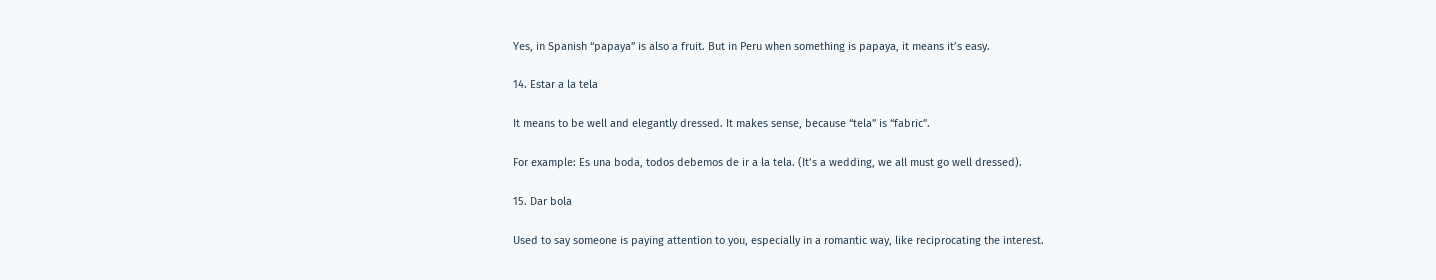Yes, in Spanish “papaya” is also a fruit. But in Peru when something is papaya, it means it’s easy.

14. Estar a la tela

It means to be well and elegantly dressed. It makes sense, because “tela” is “fabric”.

For example: Es una boda, todos debemos de ir a la tela. (It’s a wedding, we all must go well dressed).

15. Dar bola

Used to say someone is paying attention to you, especially in a romantic way, like reciprocating the interest.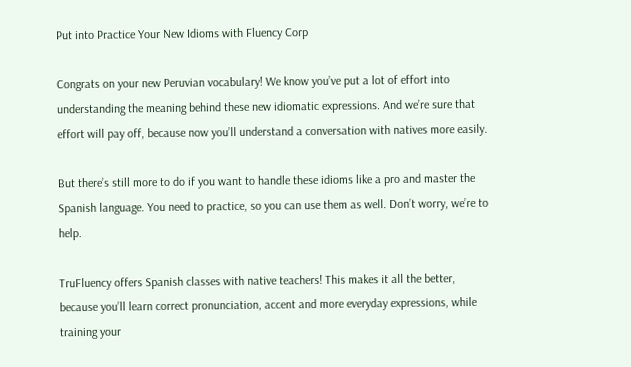Put into Practice Your New Idioms with Fluency Corp

Congrats on your new Peruvian vocabulary! We know you’ve put a lot of effort into understanding the meaning behind these new idiomatic expressions. And we’re sure that effort will pay off, because now you’ll understand a conversation with natives more easily.

But there’s still more to do if you want to handle these idioms like a pro and master the Spanish language. You need to practice, so you can use them as well. Don’t worry, we’re to help.

TruFluency offers Spanish classes with native teachers! This makes it all the better, because you’ll learn correct pronunciation, accent and more everyday expressions, while training your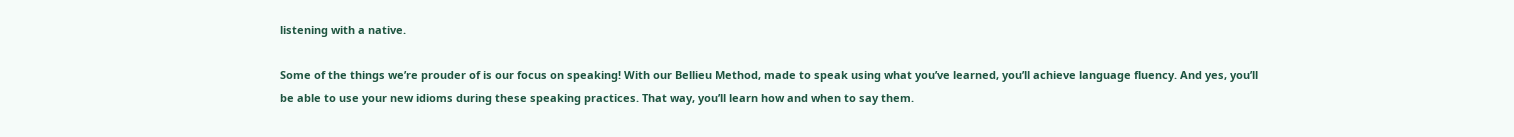listening with a native.

Some of the things we’re prouder of is our focus on speaking! With our Bellieu Method, made to speak using what you’ve learned, you’ll achieve language fluency. And yes, you’ll be able to use your new idioms during these speaking practices. That way, you’ll learn how and when to say them.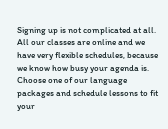Signing up is not complicated at all. All our classes are online and we have very flexible schedules, because we know how busy your agenda is. Choose one of our language packages and schedule lessons to fit your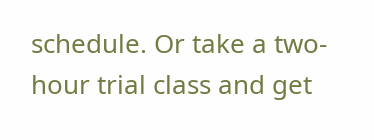schedule. Or take a two-hour trial class and get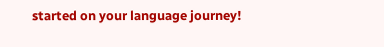started on your language journey!